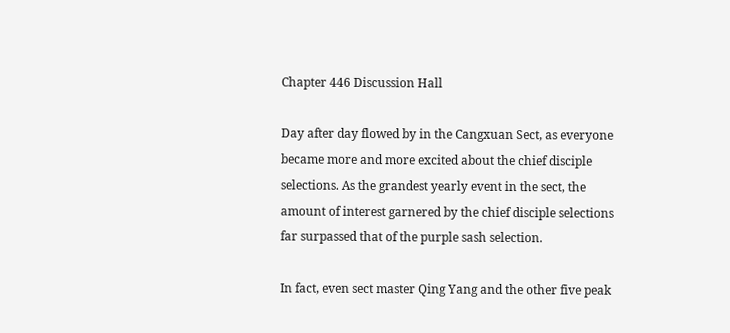Chapter 446 Discussion Hall

Day after day flowed by in the Cangxuan Sect, as everyone became more and more excited about the chief disciple selections. As the grandest yearly event in the sect, the amount of interest garnered by the chief disciple selections far surpassed that of the purple sash selection.

In fact, even sect master Qing Yang and the other five peak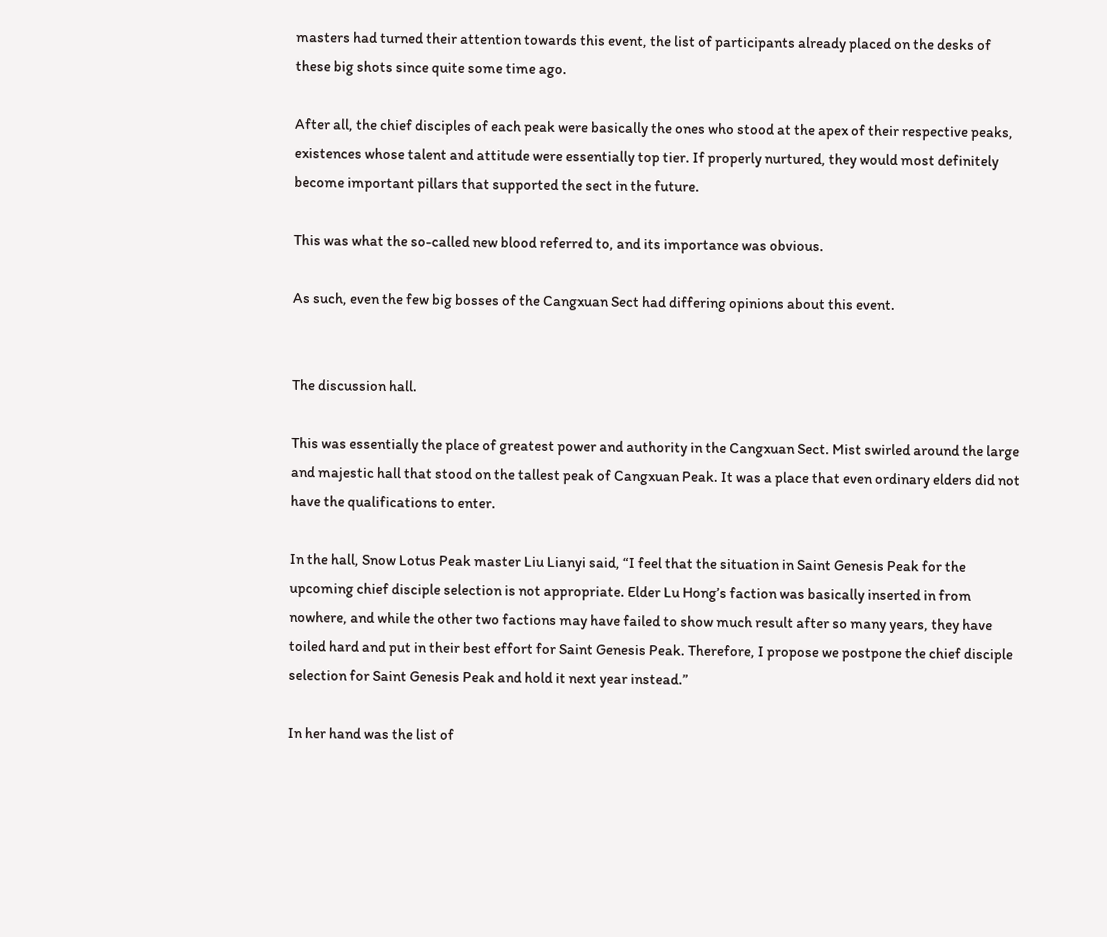masters had turned their attention towards this event, the list of participants already placed on the desks of these big shots since quite some time ago.

After all, the chief disciples of each peak were basically the ones who stood at the apex of their respective peaks, existences whose talent and attitude were essentially top tier. If properly nurtured, they would most definitely become important pillars that supported the sect in the future.

This was what the so-called new blood referred to, and its importance was obvious.

As such, even the few big bosses of the Cangxuan Sect had differing opinions about this event.


The discussion hall.

This was essentially the place of greatest power and authority in the Cangxuan Sect. Mist swirled around the large and majestic hall that stood on the tallest peak of Cangxuan Peak. It was a place that even ordinary elders did not have the qualifications to enter.

In the hall, Snow Lotus Peak master Liu Lianyi said, “I feel that the situation in Saint Genesis Peak for the upcoming chief disciple selection is not appropriate. Elder Lu Hong’s faction was basically inserted in from nowhere, and while the other two factions may have failed to show much result after so many years, they have toiled hard and put in their best effort for Saint Genesis Peak. Therefore, I propose we postpone the chief disciple selection for Saint Genesis Peak and hold it next year instead.”

In her hand was the list of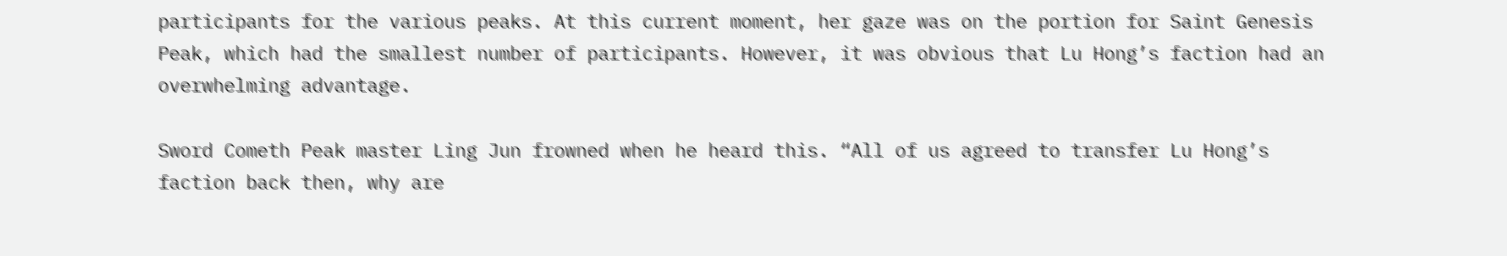participants for the various peaks. At this current moment, her gaze was on the portion for Saint Genesis Peak, which had the smallest number of participants. However, it was obvious that Lu Hong’s faction had an overwhelming advantage.

Sword Cometh Peak master Ling Jun frowned when he heard this. “All of us agreed to transfer Lu Hong’s faction back then, why are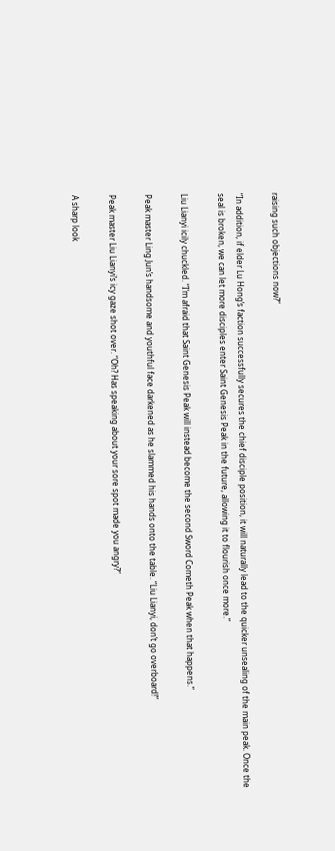raising such objections now?”

“In addition, if elder Lu Hong’s faction successfully secures the chief disciple position, it will naturally lead to the quicker unsealing of the main peak. Once the seal is broken, we can let more disciples enter Saint Genesis Peak in the future, allowing it to flourish once more.”

Liu Lianyi icily chuckled. “I’m afraid that Saint Genesis Peak will instead become the second Sword Cometh Peak when that happens.”

Peak master Ling Jun’s handsome and youthful face darkened as he slammed his hands onto the table. “Liu Lianyi, don’t go overboard!”

Peak master Liu Lianyi’s icy gaze shot over. “Oh? Has speaking about your sore spot made you angry?”

A sharp look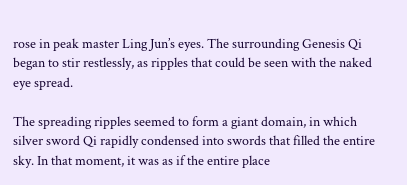rose in peak master Ling Jun’s eyes. The surrounding Genesis Qi began to stir restlessly, as ripples that could be seen with the naked eye spread.

The spreading ripples seemed to form a giant domain, in which silver sword Qi rapidly condensed into swords that filled the entire sky. In that moment, it was as if the entire place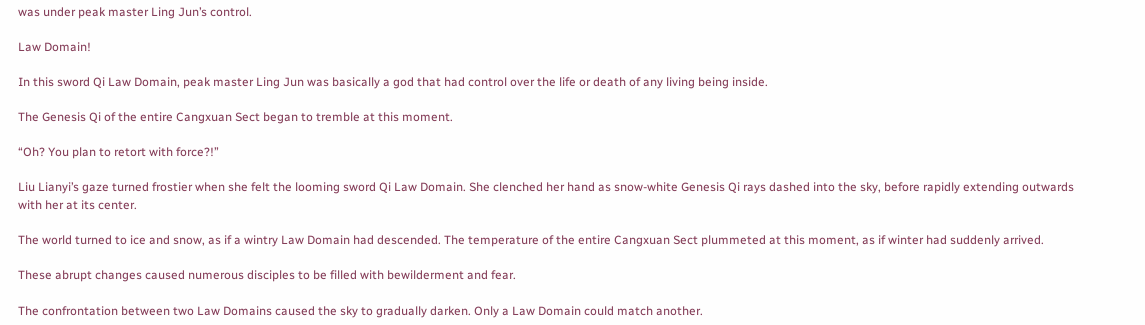was under peak master Ling Jun’s control.

Law Domain!

In this sword Qi Law Domain, peak master Ling Jun was basically a god that had control over the life or death of any living being inside.

The Genesis Qi of the entire Cangxuan Sect began to tremble at this moment.

“Oh? You plan to retort with force?!”

Liu Lianyi’s gaze turned frostier when she felt the looming sword Qi Law Domain. She clenched her hand as snow-white Genesis Qi rays dashed into the sky, before rapidly extending outwards with her at its center.

The world turned to ice and snow, as if a wintry Law Domain had descended. The temperature of the entire Cangxuan Sect plummeted at this moment, as if winter had suddenly arrived.

These abrupt changes caused numerous disciples to be filled with bewilderment and fear.

The confrontation between two Law Domains caused the sky to gradually darken. Only a Law Domain could match another.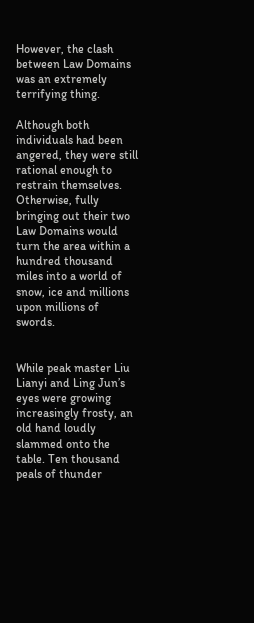However, the clash between Law Domains was an extremely terrifying thing.

Although both individuals had been angered, they were still rational enough to restrain themselves. Otherwise, fully bringing out their two Law Domains would turn the area within a hundred thousand miles into a world of snow, ice and millions upon millions of swords.


While peak master Liu Lianyi and Ling Jun’s eyes were growing increasingly frosty, an old hand loudly slammed onto the table. Ten thousand peals of thunder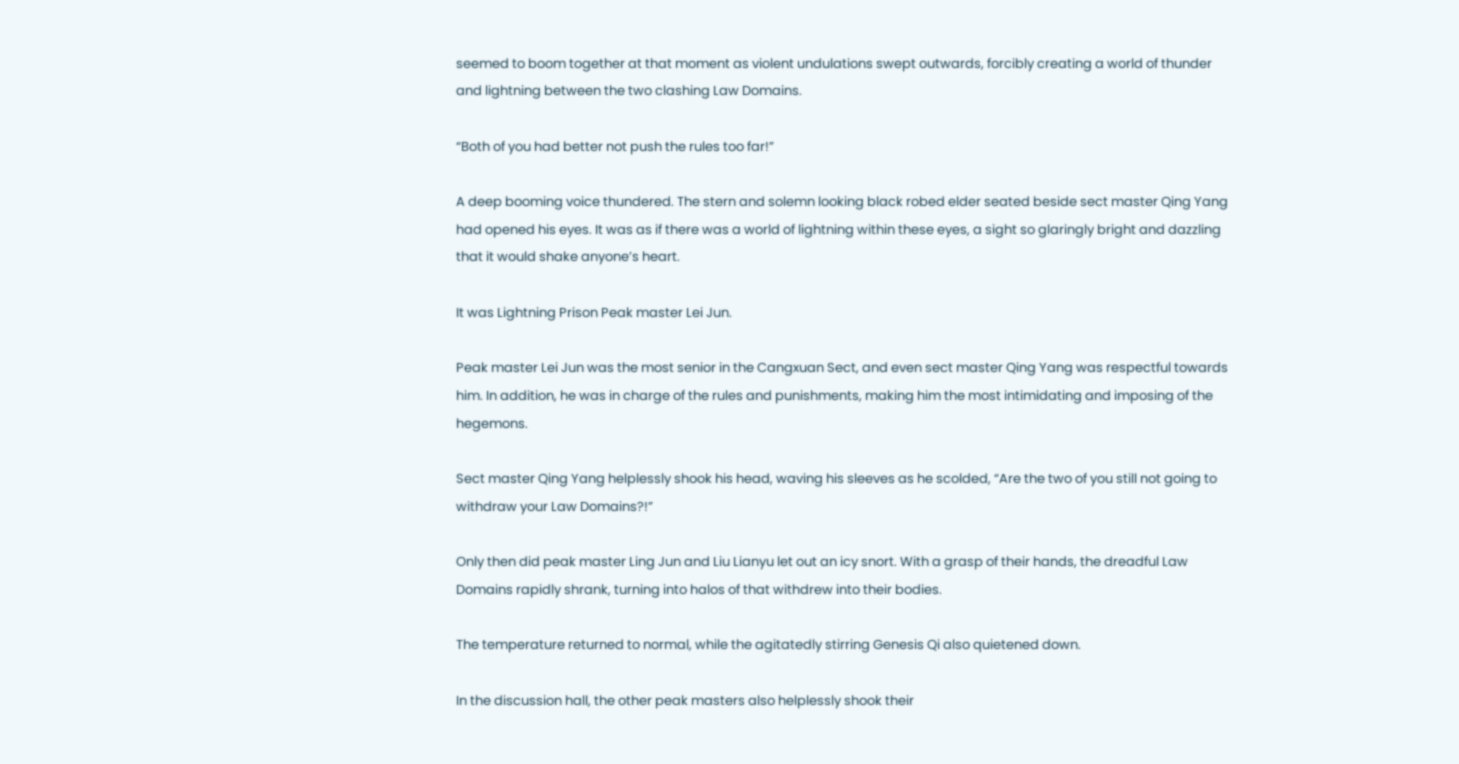seemed to boom together at that moment as violent undulations swept outwards, forcibly creating a world of thunder and lightning between the two clashing Law Domains.

“Both of you had better not push the rules too far!”

A deep booming voice thundered. The stern and solemn looking black robed elder seated beside sect master Qing Yang had opened his eyes. It was as if there was a world of lightning within these eyes, a sight so glaringly bright and dazzling that it would shake anyone’s heart.

It was Lightning Prison Peak master Lei Jun.

Peak master Lei Jun was the most senior in the Cangxuan Sect, and even sect master Qing Yang was respectful towards him. In addition, he was in charge of the rules and punishments, making him the most intimidating and imposing of the hegemons.

Sect master Qing Yang helplessly shook his head, waving his sleeves as he scolded, “Are the two of you still not going to withdraw your Law Domains?!”

Only then did peak master Ling Jun and Liu Lianyu let out an icy snort. With a grasp of their hands, the dreadful Law Domains rapidly shrank, turning into halos of that withdrew into their bodies.

The temperature returned to normal, while the agitatedly stirring Genesis Qi also quietened down.

In the discussion hall, the other peak masters also helplessly shook their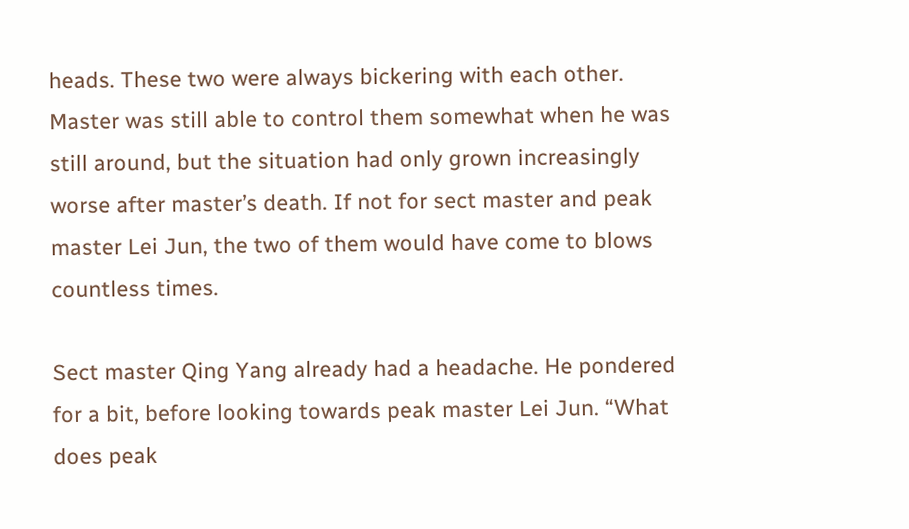heads. These two were always bickering with each other. Master was still able to control them somewhat when he was still around, but the situation had only grown increasingly worse after master’s death. If not for sect master and peak master Lei Jun, the two of them would have come to blows countless times.

Sect master Qing Yang already had a headache. He pondered for a bit, before looking towards peak master Lei Jun. “What does peak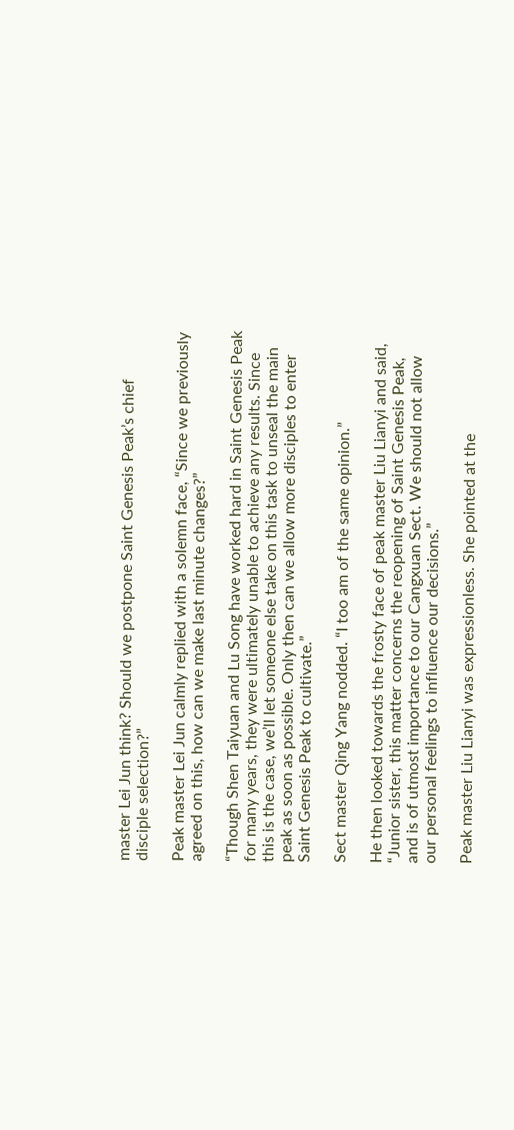master Lei Jun think? Should we postpone Saint Genesis Peak’s chief disciple selection?”

Peak master Lei Jun calmly replied with a solemn face, “Since we previously agreed on this, how can we make last minute changes?”

“Though Shen Taiyuan and Lu Song have worked hard in Saint Genesis Peak for many years, they were ultimately unable to achieve any results. Since this is the case, we’ll let someone else take on this task to unseal the main peak as soon as possible. Only then can we allow more disciples to enter Saint Genesis Peak to cultivate.”

Sect master Qing Yang nodded. “I too am of the same opinion.”

He then looked towards the frosty face of peak master Liu Lianyi and said, “Junior sister, this matter concerns the reopening of Saint Genesis Peak, and is of utmost importance to our Cangxuan Sect. We should not allow our personal feelings to influence our decisions.”

Peak master Liu Lianyi was expressionless. She pointed at the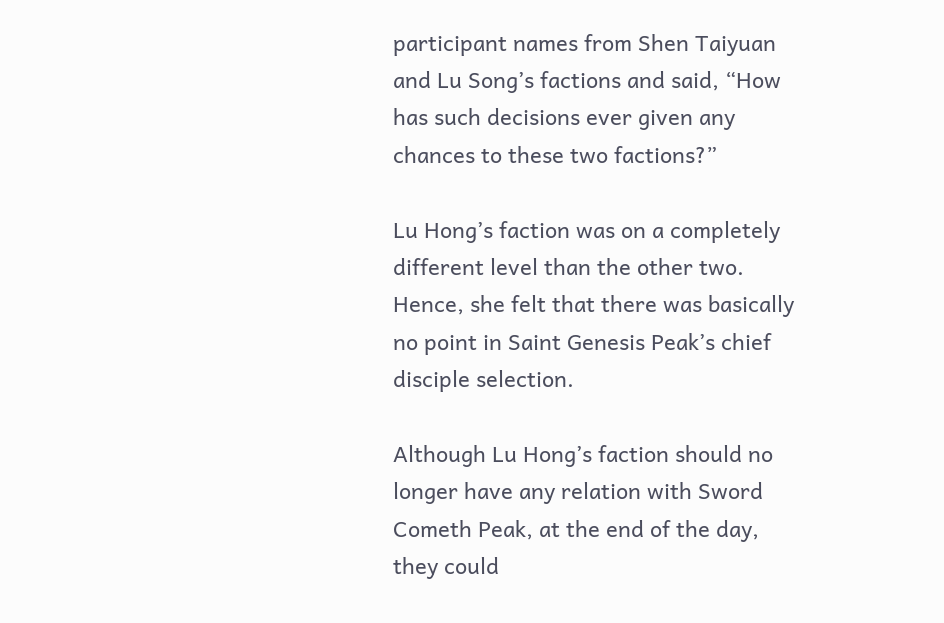participant names from Shen Taiyuan and Lu Song’s factions and said, “How has such decisions ever given any chances to these two factions?”

Lu Hong’s faction was on a completely different level than the other two. Hence, she felt that there was basically no point in Saint Genesis Peak’s chief disciple selection.

Although Lu Hong’s faction should no longer have any relation with Sword Cometh Peak, at the end of the day, they could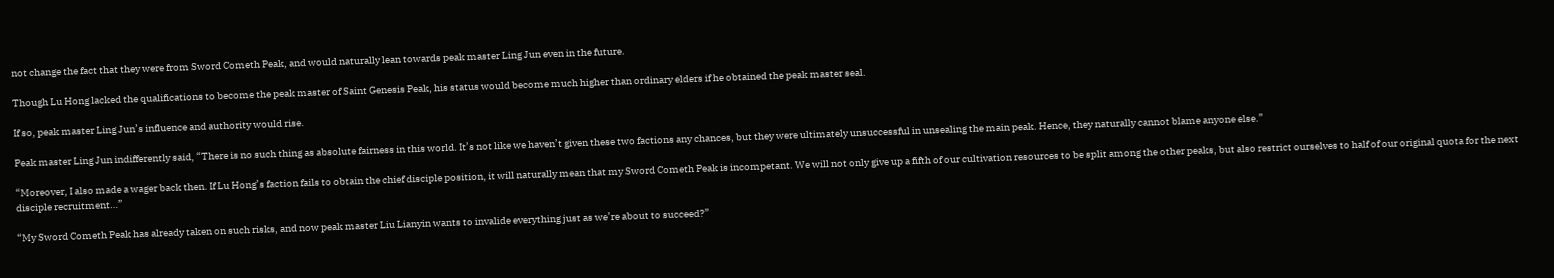not change the fact that they were from Sword Cometh Peak, and would naturally lean towards peak master Ling Jun even in the future.

Though Lu Hong lacked the qualifications to become the peak master of Saint Genesis Peak, his status would become much higher than ordinary elders if he obtained the peak master seal.

If so, peak master Ling Jun’s influence and authority would rise.

Peak master Ling Jun indifferently said, “There is no such thing as absolute fairness in this world. It’s not like we haven’t given these two factions any chances, but they were ultimately unsuccessful in unsealing the main peak. Hence, they naturally cannot blame anyone else.”

“Moreover, I also made a wager back then. If Lu Hong’s faction fails to obtain the chief disciple position, it will naturally mean that my Sword Cometh Peak is incompetant. We will not only give up a fifth of our cultivation resources to be split among the other peaks, but also restrict ourselves to half of our original quota for the next disciple recruitment…”

“My Sword Cometh Peak has already taken on such risks, and now peak master Liu Lianyin wants to invalide everything just as we’re about to succeed?”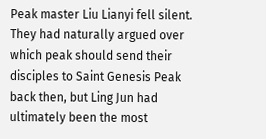Peak master Liu Lianyi fell silent. They had naturally argued over which peak should send their disciples to Saint Genesis Peak back then, but Ling Jun had ultimately been the most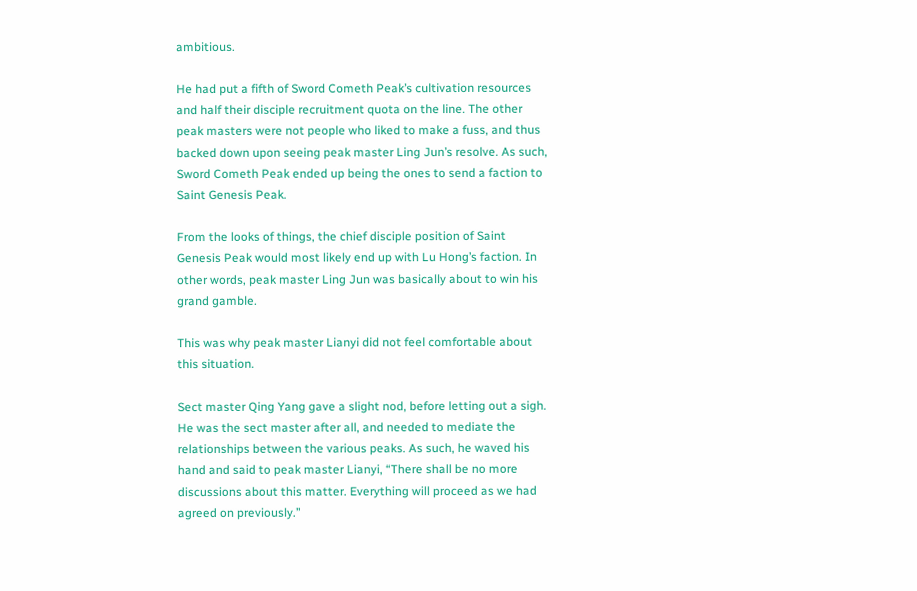ambitious.

He had put a fifth of Sword Cometh Peak’s cultivation resources and half their disciple recruitment quota on the line. The other peak masters were not people who liked to make a fuss, and thus backed down upon seeing peak master Ling Jun’s resolve. As such, Sword Cometh Peak ended up being the ones to send a faction to Saint Genesis Peak.

From the looks of things, the chief disciple position of Saint Genesis Peak would most likely end up with Lu Hong’s faction. In other words, peak master Ling Jun was basically about to win his grand gamble.

This was why peak master Lianyi did not feel comfortable about this situation.

Sect master Qing Yang gave a slight nod, before letting out a sigh. He was the sect master after all, and needed to mediate the relationships between the various peaks. As such, he waved his hand and said to peak master Lianyi, “There shall be no more discussions about this matter. Everything will proceed as we had agreed on previously.”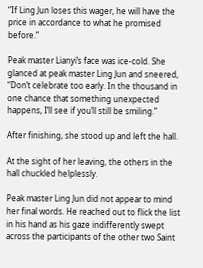“If Ling Jun loses this wager, he will have the price in accordance to what he promised before.”

Peak master Lianyi’s face was ice-cold. She glanced at peak master Ling Jun and sneered, “Don’t celebrate too early. In the thousand in one chance that something unexpected happens, I’ll see if you’ll still be smiling.”

After finishing, she stood up and left the hall.

At the sight of her leaving, the others in the hall chuckled helplessly.

Peak master Ling Jun did not appear to mind her final words. He reached out to flick the list in his hand as his gaze indifferently swept across the participants of the other two Saint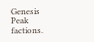Genesis Peak factions.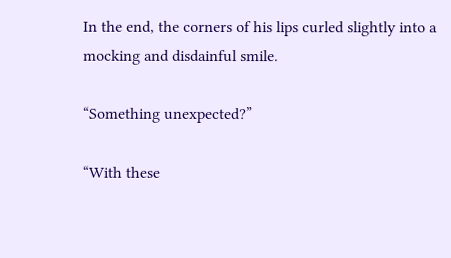In the end, the corners of his lips curled slightly into a mocking and disdainful smile.

“Something unexpected?”

“With these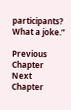participants? What a joke.”

Previous Chapter Next Chapter